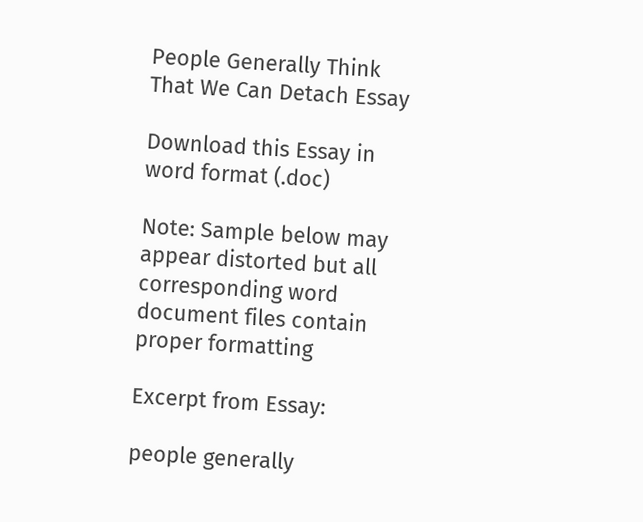People Generally Think That We Can Detach Essay

Download this Essay in word format (.doc)

Note: Sample below may appear distorted but all corresponding word document files contain proper formatting

Excerpt from Essay:

people generally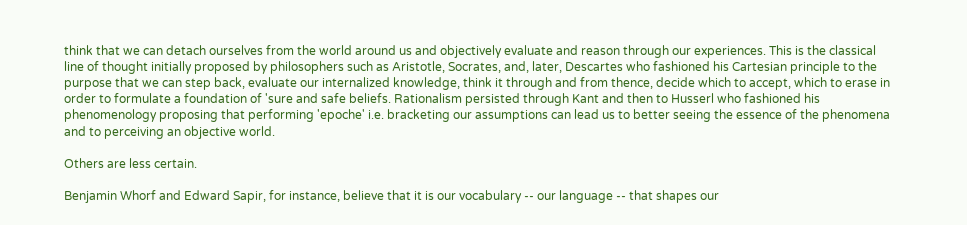think that we can detach ourselves from the world around us and objectively evaluate and reason through our experiences. This is the classical line of thought initially proposed by philosophers such as Aristotle, Socrates, and, later, Descartes who fashioned his Cartesian principle to the purpose that we can step back, evaluate our internalized knowledge, think it through and from thence, decide which to accept, which to erase in order to formulate a foundation of 'sure and safe beliefs. Rationalism persisted through Kant and then to Husserl who fashioned his phenomenology proposing that performing 'epoche' i.e. bracketing our assumptions can lead us to better seeing the essence of the phenomena and to perceiving an objective world.

Others are less certain.

Benjamin Whorf and Edward Sapir, for instance, believe that it is our vocabulary -- our language -- that shapes our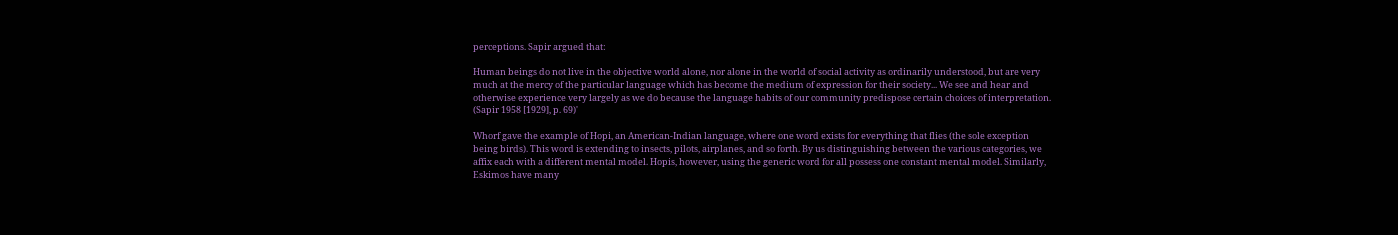perceptions. Sapir argued that:

Human beings do not live in the objective world alone, nor alone in the world of social activity as ordinarily understood, but are very much at the mercy of the particular language which has become the medium of expression for their society... We see and hear and otherwise experience very largely as we do because the language habits of our community predispose certain choices of interpretation. (Sapir 1958 [1929], p. 69)'

Whorf gave the example of Hopi, an American-Indian language, where one word exists for everything that flies (the sole exception being birds). This word is extending to insects, pilots, airplanes, and so forth. By us distinguishing between the various categories, we affix each with a different mental model. Hopis, however, using the generic word for all possess one constant mental model. Similarly, Eskimos have many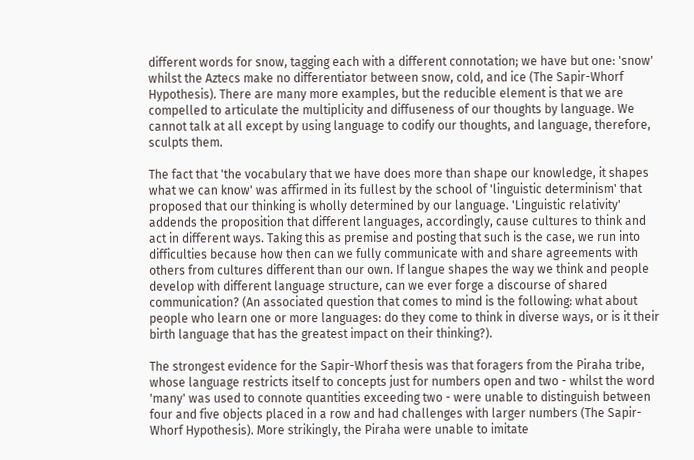different words for snow, tagging each with a different connotation; we have but one: 'snow' whilst the Aztecs make no differentiator between snow, cold, and ice (The Sapir-Whorf Hypothesis). There are many more examples, but the reducible element is that we are compelled to articulate the multiplicity and diffuseness of our thoughts by language. We cannot talk at all except by using language to codify our thoughts, and language, therefore, sculpts them.

The fact that 'the vocabulary that we have does more than shape our knowledge, it shapes what we can know' was affirmed in its fullest by the school of 'linguistic determinism' that proposed that our thinking is wholly determined by our language. 'Linguistic relativity' addends the proposition that different languages, accordingly, cause cultures to think and act in different ways. Taking this as premise and posting that such is the case, we run into difficulties because how then can we fully communicate with and share agreements with others from cultures different than our own. If langue shapes the way we think and people develop with different language structure, can we ever forge a discourse of shared communication? (An associated question that comes to mind is the following: what about people who learn one or more languages: do they come to think in diverse ways, or is it their birth language that has the greatest impact on their thinking?).

The strongest evidence for the Sapir-Whorf thesis was that foragers from the Piraha tribe, whose language restricts itself to concepts just for numbers open and two - whilst the word 'many' was used to connote quantities exceeding two - were unable to distinguish between four and five objects placed in a row and had challenges with larger numbers (The Sapir-Whorf Hypothesis). More strikingly, the Piraha were unable to imitate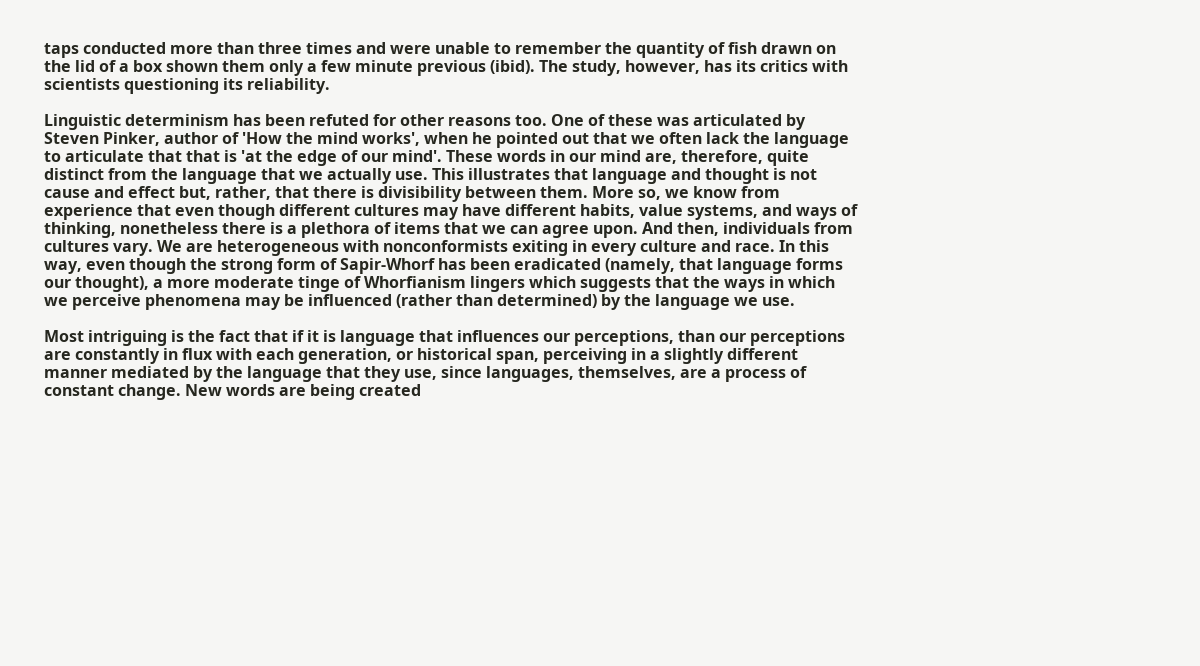taps conducted more than three times and were unable to remember the quantity of fish drawn on the lid of a box shown them only a few minute previous (ibid). The study, however, has its critics with scientists questioning its reliability.

Linguistic determinism has been refuted for other reasons too. One of these was articulated by Steven Pinker, author of 'How the mind works', when he pointed out that we often lack the language to articulate that that is 'at the edge of our mind'. These words in our mind are, therefore, quite distinct from the language that we actually use. This illustrates that language and thought is not cause and effect but, rather, that there is divisibility between them. More so, we know from experience that even though different cultures may have different habits, value systems, and ways of thinking, nonetheless there is a plethora of items that we can agree upon. And then, individuals from cultures vary. We are heterogeneous with nonconformists exiting in every culture and race. In this way, even though the strong form of Sapir-Whorf has been eradicated (namely, that language forms our thought), a more moderate tinge of Whorfianism lingers which suggests that the ways in which we perceive phenomena may be influenced (rather than determined) by the language we use.

Most intriguing is the fact that if it is language that influences our perceptions, than our perceptions are constantly in flux with each generation, or historical span, perceiving in a slightly different manner mediated by the language that they use, since languages, themselves, are a process of constant change. New words are being created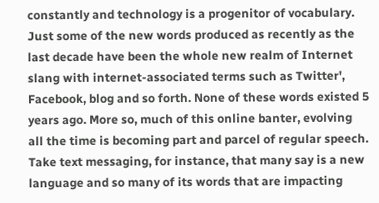constantly and technology is a progenitor of vocabulary. Just some of the new words produced as recently as the last decade have been the whole new realm of Internet slang with internet-associated terms such as Twitter', Facebook, blog and so forth. None of these words existed 5 years ago. More so, much of this online banter, evolving all the time is becoming part and parcel of regular speech. Take text messaging, for instance, that many say is a new language and so many of its words that are impacting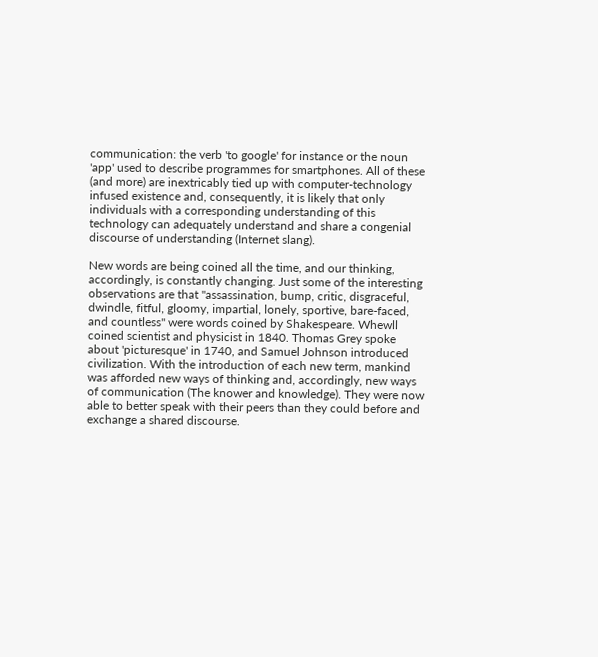communication: the verb 'to google' for instance or the noun 'app' used to describe programmes for smartphones. All of these (and more) are inextricably tied up with computer-technology infused existence and, consequently, it is likely that only individuals with a corresponding understanding of this technology can adequately understand and share a congenial discourse of understanding (Internet slang).

New words are being coined all the time, and our thinking, accordingly, is constantly changing. Just some of the interesting observations are that "assassination, bump, critic, disgraceful, dwindle, fitful, gloomy, impartial, lonely, sportive, bare-faced, and countless" were words coined by Shakespeare. Whewll coined scientist and physicist in 1840. Thomas Grey spoke about 'picturesque' in 1740, and Samuel Johnson introduced civilization. With the introduction of each new term, mankind was afforded new ways of thinking and, accordingly, new ways of communication (The knower and knowledge). They were now able to better speak with their peers than they could before and exchange a shared discourse.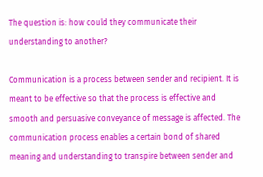The question is: how could they communicate their understanding to another?

Communication is a process between sender and recipient. It is meant to be effective so that the process is effective and smooth and persuasive conveyance of message is affected. The communication process enables a certain bond of shared meaning and understanding to transpire between sender and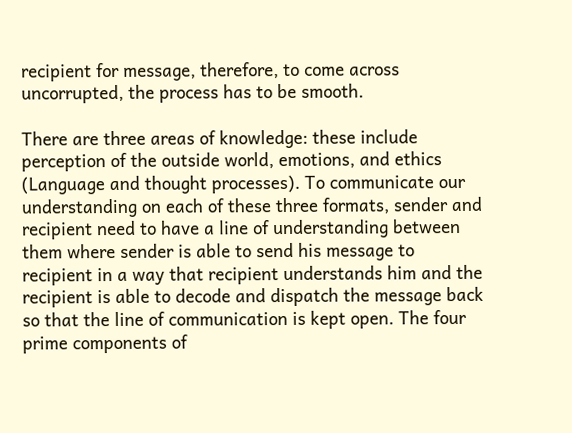recipient for message, therefore, to come across uncorrupted, the process has to be smooth.

There are three areas of knowledge: these include perception of the outside world, emotions, and ethics (Language and thought processes). To communicate our understanding on each of these three formats, sender and recipient need to have a line of understanding between them where sender is able to send his message to recipient in a way that recipient understands him and the recipient is able to decode and dispatch the message back so that the line of communication is kept open. The four prime components of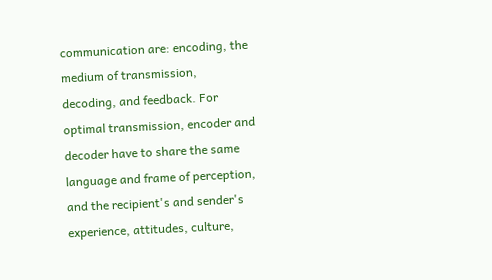communication are: encoding, the medium of transmission, decoding, and feedback. For optimal transmission, encoder and decoder have to share the same language and frame of perception, and the recipient's and sender's experience, attitudes, culture,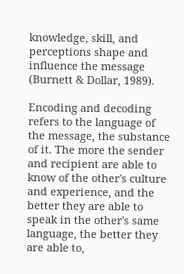knowledge, skill, and perceptions shape and influence the message (Burnett & Dollar, 1989).

Encoding and decoding refers to the language of the message, the substance of it. The more the sender and recipient are able to know of the other's culture and experience, and the better they are able to speak in the other's same language, the better they are able to,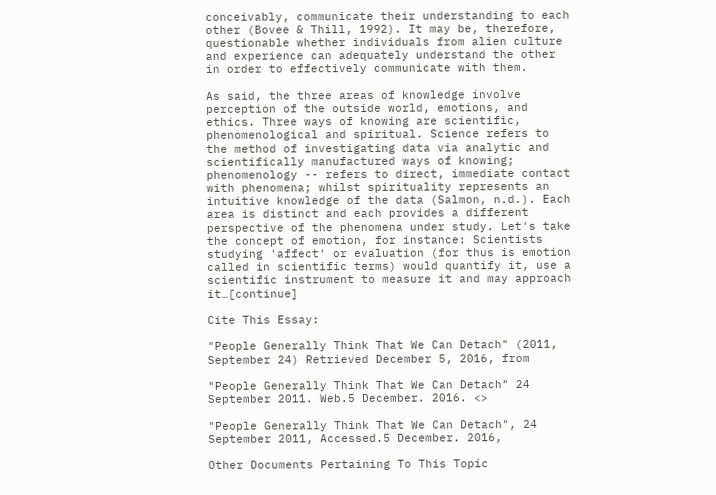conceivably, communicate their understanding to each other (Bovee & Thill, 1992). It may be, therefore, questionable whether individuals from alien culture and experience can adequately understand the other in order to effectively communicate with them.

As said, the three areas of knowledge involve perception of the outside world, emotions, and ethics. Three ways of knowing are scientific, phenomenological and spiritual. Science refers to the method of investigating data via analytic and scientifically manufactured ways of knowing; phenomenology -- refers to direct, immediate contact with phenomena; whilst spirituality represents an intuitive knowledge of the data (Salmon, n.d.). Each area is distinct and each provides a different perspective of the phenomena under study. Let's take the concept of emotion, for instance: Scientists studying 'affect' or evaluation (for thus is emotion called in scientific terms) would quantify it, use a scientific instrument to measure it and may approach it…[continue]

Cite This Essay:

"People Generally Think That We Can Detach" (2011, September 24) Retrieved December 5, 2016, from

"People Generally Think That We Can Detach" 24 September 2011. Web.5 December. 2016. <>

"People Generally Think That We Can Detach", 24 September 2011, Accessed.5 December. 2016,

Other Documents Pertaining To This Topic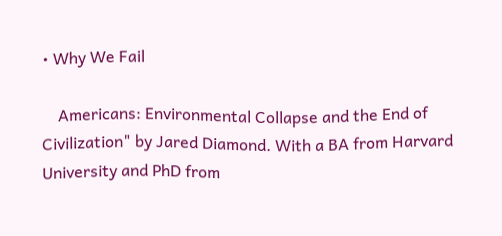• Why We Fail

    Americans: Environmental Collapse and the End of Civilization" by Jared Diamond. With a BA from Harvard University and PhD from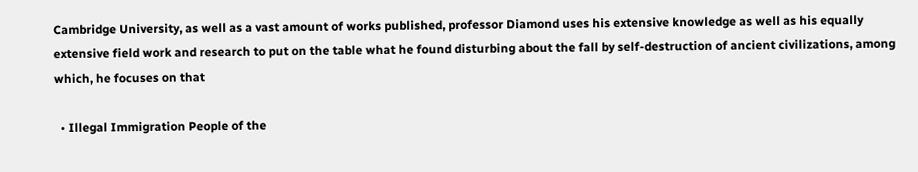Cambridge University, as well as a vast amount of works published, professor Diamond uses his extensive knowledge as well as his equally extensive field work and research to put on the table what he found disturbing about the fall by self-destruction of ancient civilizations, among which, he focuses on that

  • Illegal Immigration People of the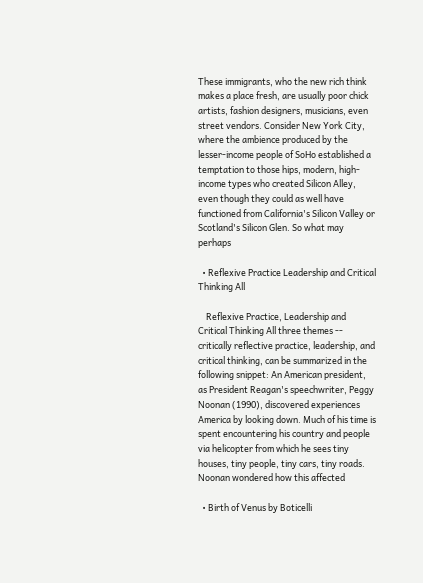These immigrants, who the new rich think makes a place fresh, are usually poor chick artists, fashion designers, musicians, even street vendors. Consider New York City, where the ambience produced by the lesser-income people of SoHo established a temptation to those hips, modern, high-income types who created Silicon Alley, even though they could as well have functioned from California's Silicon Valley or Scotland's Silicon Glen. So what may perhaps

  • Reflexive Practice Leadership and Critical Thinking All

    Reflexive Practice, Leadership and Critical Thinking All three themes -- critically reflective practice, leadership, and critical thinking, can be summarized in the following snippet: An American president, as President Reagan's speechwriter, Peggy Noonan (1990), discovered experiences America by looking down. Much of his time is spent encountering his country and people via helicopter from which he sees tiny houses, tiny people, tiny cars, tiny roads. Noonan wondered how this affected

  • Birth of Venus by Boticelli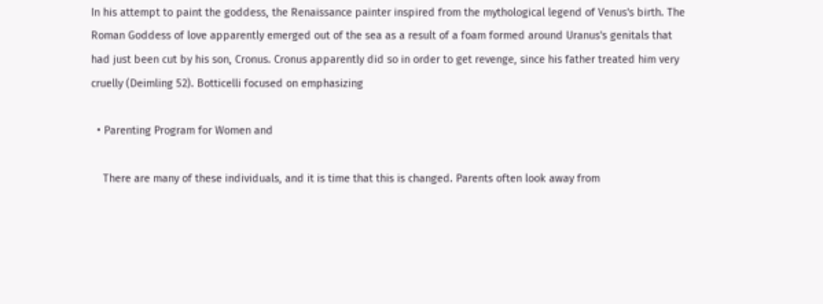In his attempt to paint the goddess, the Renaissance painter inspired from the mythological legend of Venus's birth. The Roman Goddess of love apparently emerged out of the sea as a result of a foam formed around Uranus's genitals that had just been cut by his son, Cronus. Cronus apparently did so in order to get revenge, since his father treated him very cruelly (Deimling 52). Botticelli focused on emphasizing

  • Parenting Program for Women and

    There are many of these individuals, and it is time that this is changed. Parents often look away from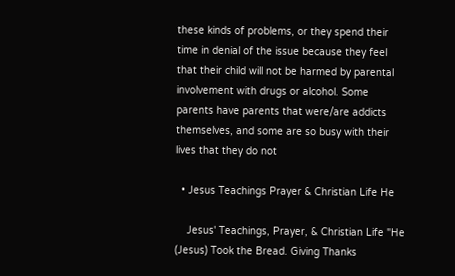these kinds of problems, or they spend their time in denial of the issue because they feel that their child will not be harmed by parental involvement with drugs or alcohol. Some parents have parents that were/are addicts themselves, and some are so busy with their lives that they do not

  • Jesus Teachings Prayer & Christian Life He

    Jesus' Teachings, Prayer, & Christian Life "He (Jesus) Took the Bread. Giving Thanks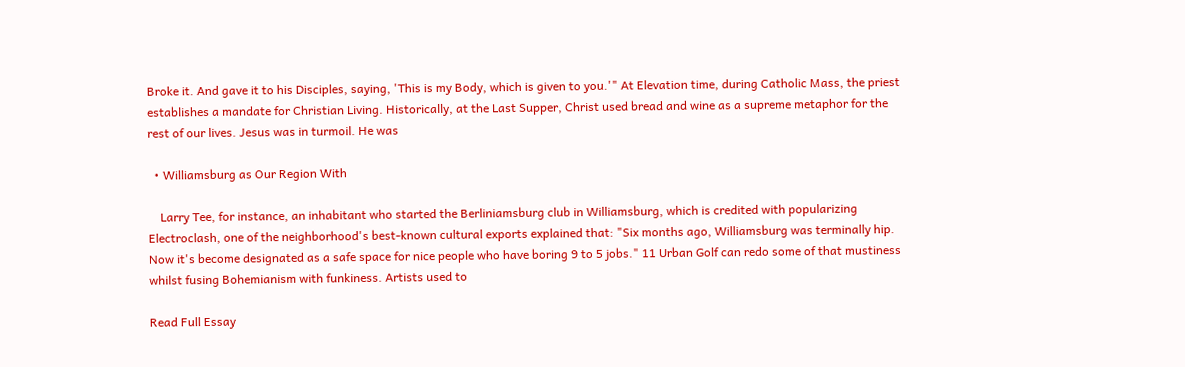Broke it. And gave it to his Disciples, saying, 'This is my Body, which is given to you.'" At Elevation time, during Catholic Mass, the priest establishes a mandate for Christian Living. Historically, at the Last Supper, Christ used bread and wine as a supreme metaphor for the rest of our lives. Jesus was in turmoil. He was

  • Williamsburg as Our Region With

    Larry Tee, for instance, an inhabitant who started the Berliniamsburg club in Williamsburg, which is credited with popularizing Electroclash, one of the neighborhood's best-known cultural exports explained that: "Six months ago, Williamsburg was terminally hip. Now it's become designated as a safe space for nice people who have boring 9 to 5 jobs." 11 Urban Golf can redo some of that mustiness whilst fusing Bohemianism with funkiness. Artists used to

Read Full Essay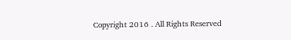Copyright 2016 . All Rights Reserved